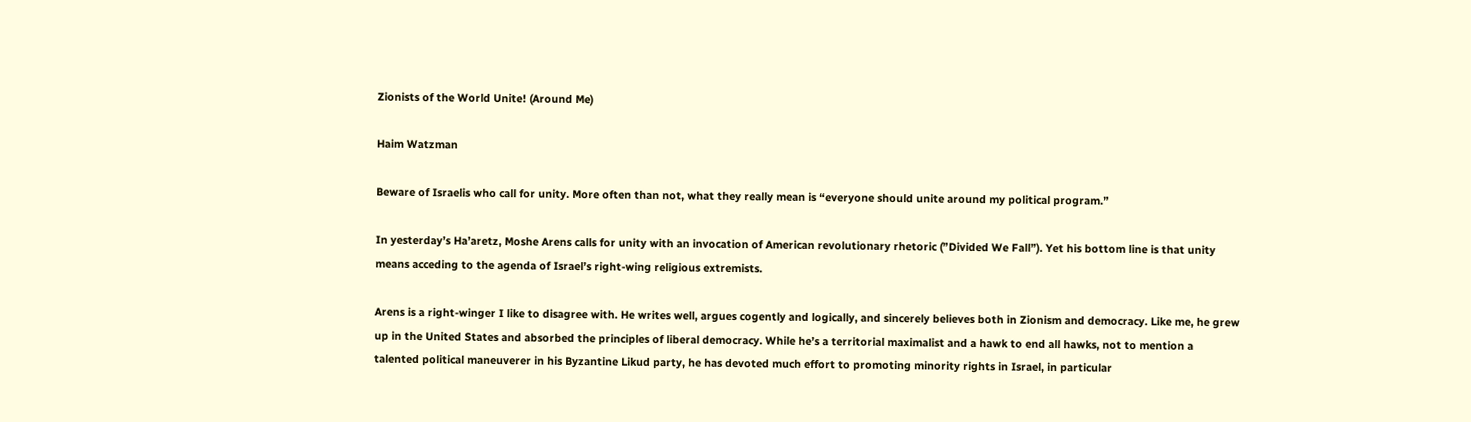Zionists of the World Unite! (Around Me)

Haim Watzman

Beware of Israelis who call for unity. More often than not, what they really mean is “everyone should unite around my political program.”

In yesterday’s Ha’aretz, Moshe Arens calls for unity with an invocation of American revolutionary rhetoric (”Divided We Fall”). Yet his bottom line is that unity means acceding to the agenda of Israel’s right-wing religious extremists.

Arens is a right-winger I like to disagree with. He writes well, argues cogently and logically, and sincerely believes both in Zionism and democracy. Like me, he grew up in the United States and absorbed the principles of liberal democracy. While he’s a territorial maximalist and a hawk to end all hawks, not to mention a talented political maneuverer in his Byzantine Likud party, he has devoted much effort to promoting minority rights in Israel, in particular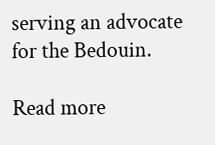serving an advocate for the Bedouin.

Read more